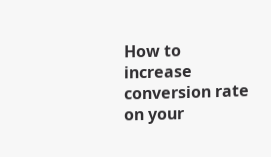How to increase conversion rate on your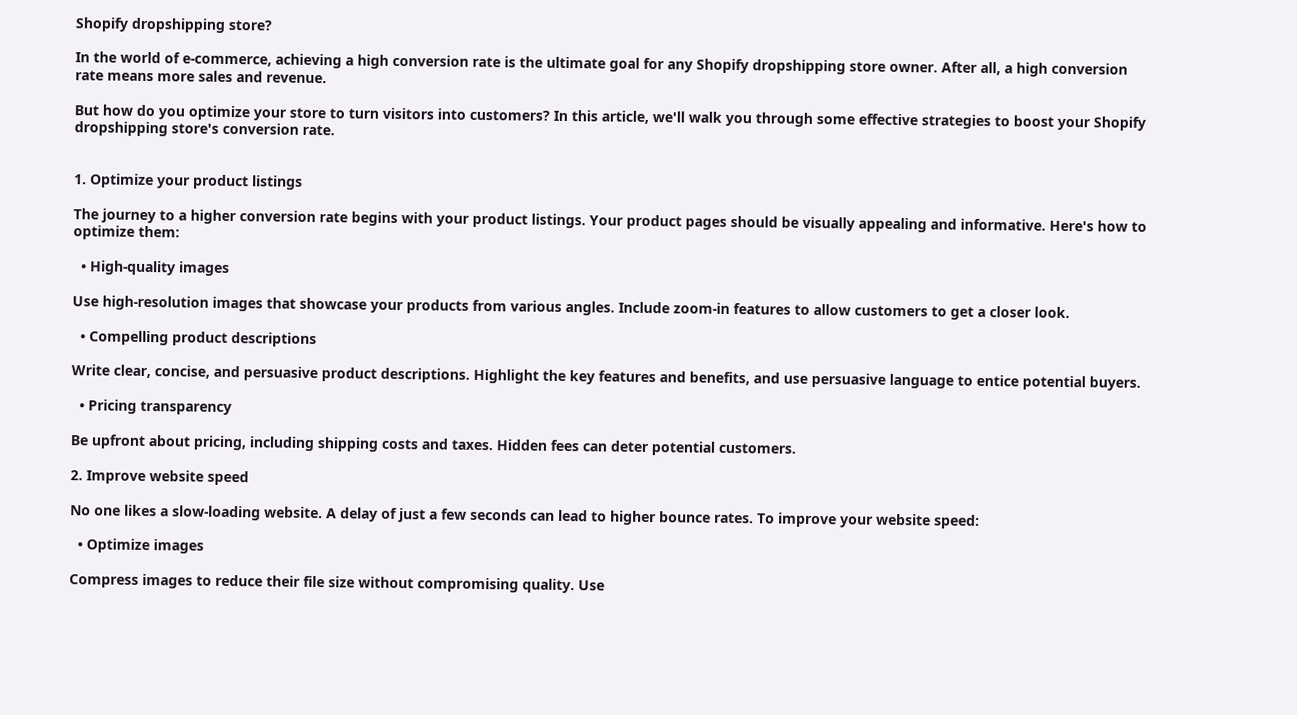Shopify dropshipping store?

In the world of e-commerce, achieving a high conversion rate is the ultimate goal for any Shopify dropshipping store owner. After all, a high conversion rate means more sales and revenue.

But how do you optimize your store to turn visitors into customers? In this article, we'll walk you through some effective strategies to boost your Shopify dropshipping store's conversion rate.


1. Optimize your product listings

The journey to a higher conversion rate begins with your product listings. Your product pages should be visually appealing and informative. Here's how to optimize them:

  • High-quality images

Use high-resolution images that showcase your products from various angles. Include zoom-in features to allow customers to get a closer look.

  • Compelling product descriptions

Write clear, concise, and persuasive product descriptions. Highlight the key features and benefits, and use persuasive language to entice potential buyers.

  • Pricing transparency

Be upfront about pricing, including shipping costs and taxes. Hidden fees can deter potential customers.

2. Improve website speed

No one likes a slow-loading website. A delay of just a few seconds can lead to higher bounce rates. To improve your website speed:

  • Optimize images

Compress images to reduce their file size without compromising quality. Use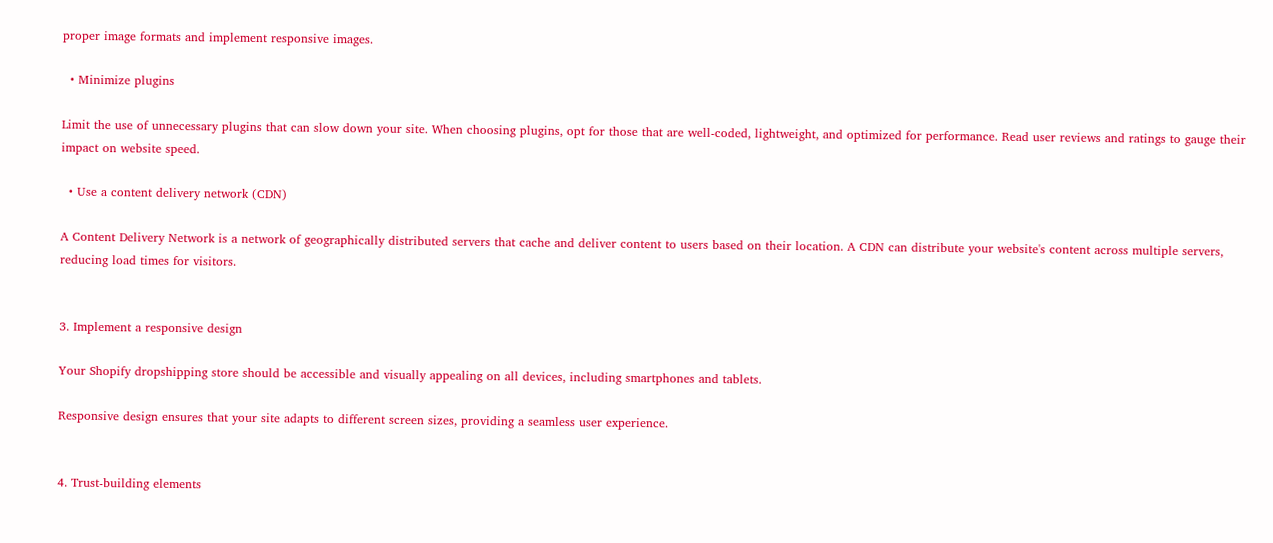proper image formats and implement responsive images.

  • Minimize plugins

Limit the use of unnecessary plugins that can slow down your site. When choosing plugins, opt for those that are well-coded, lightweight, and optimized for performance. Read user reviews and ratings to gauge their impact on website speed.

  • Use a content delivery network (CDN)

A Content Delivery Network is a network of geographically distributed servers that cache and deliver content to users based on their location. A CDN can distribute your website's content across multiple servers, reducing load times for visitors.


3. Implement a responsive design

Your Shopify dropshipping store should be accessible and visually appealing on all devices, including smartphones and tablets.

Responsive design ensures that your site adapts to different screen sizes, providing a seamless user experience.


4. Trust-building elements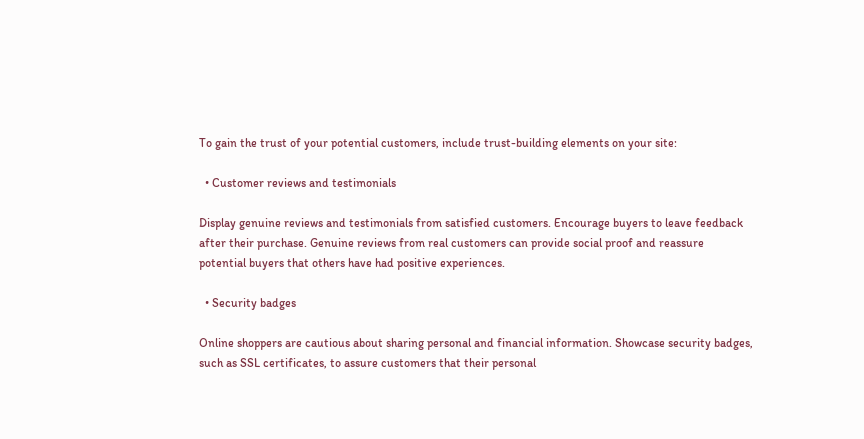To gain the trust of your potential customers, include trust-building elements on your site:

  • Customer reviews and testimonials

Display genuine reviews and testimonials from satisfied customers. Encourage buyers to leave feedback after their purchase. Genuine reviews from real customers can provide social proof and reassure potential buyers that others have had positive experiences.

  • Security badges

Online shoppers are cautious about sharing personal and financial information. Showcase security badges, such as SSL certificates, to assure customers that their personal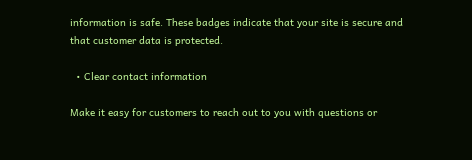information is safe. These badges indicate that your site is secure and that customer data is protected.

  • Clear contact information

Make it easy for customers to reach out to you with questions or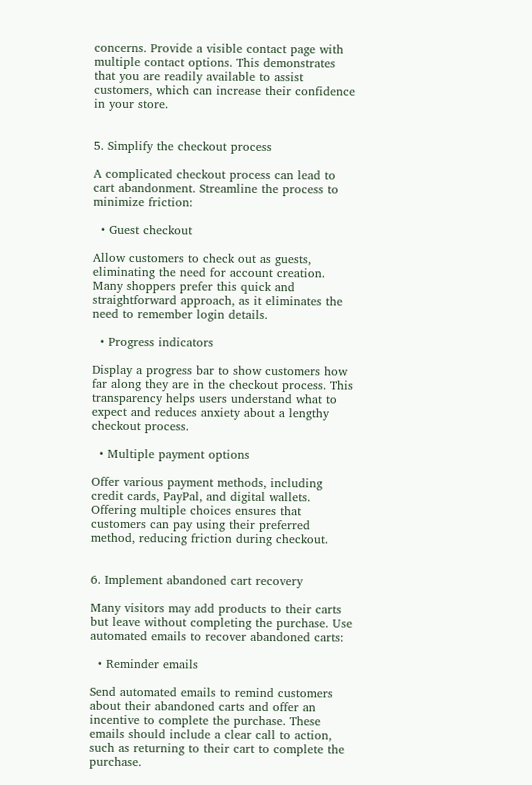concerns. Provide a visible contact page with multiple contact options. This demonstrates that you are readily available to assist customers, which can increase their confidence in your store.


5. Simplify the checkout process

A complicated checkout process can lead to cart abandonment. Streamline the process to minimize friction:

  • Guest checkout

Allow customers to check out as guests, eliminating the need for account creation. Many shoppers prefer this quick and straightforward approach, as it eliminates the need to remember login details.

  • Progress indicators

Display a progress bar to show customers how far along they are in the checkout process. This transparency helps users understand what to expect and reduces anxiety about a lengthy checkout process.

  • Multiple payment options

Offer various payment methods, including credit cards, PayPal, and digital wallets. Offering multiple choices ensures that customers can pay using their preferred method, reducing friction during checkout.


6. Implement abandoned cart recovery

Many visitors may add products to their carts but leave without completing the purchase. Use automated emails to recover abandoned carts:

  • Reminder emails

Send automated emails to remind customers about their abandoned carts and offer an incentive to complete the purchase. These emails should include a clear call to action, such as returning to their cart to complete the purchase.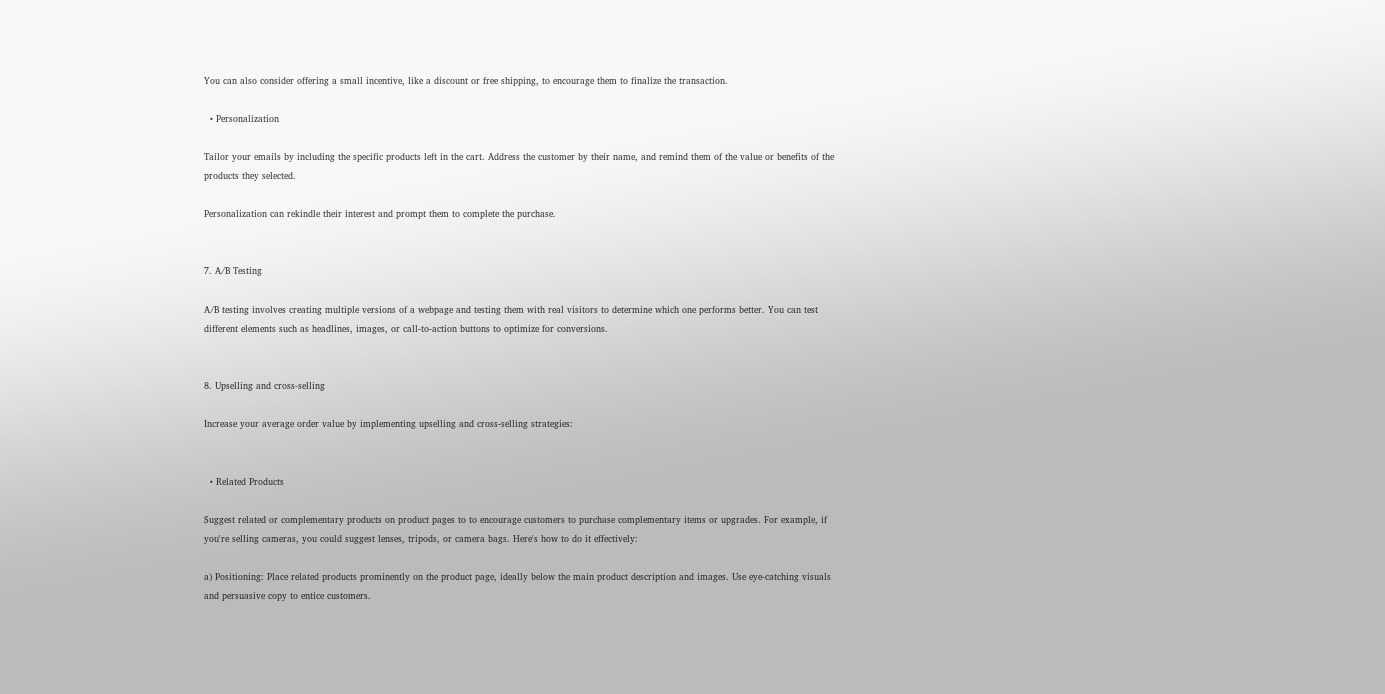You can also consider offering a small incentive, like a discount or free shipping, to encourage them to finalize the transaction.

  • Personalization

Tailor your emails by including the specific products left in the cart. Address the customer by their name, and remind them of the value or benefits of the products they selected.

Personalization can rekindle their interest and prompt them to complete the purchase.


7. A/B Testing

A/B testing involves creating multiple versions of a webpage and testing them with real visitors to determine which one performs better. You can test different elements such as headlines, images, or call-to-action buttons to optimize for conversions.


8. Upselling and cross-selling

Increase your average order value by implementing upselling and cross-selling strategies:


  • Related Products

Suggest related or complementary products on product pages to to encourage customers to purchase complementary items or upgrades. For example, if you're selling cameras, you could suggest lenses, tripods, or camera bags. Here's how to do it effectively:

a) Positioning: Place related products prominently on the product page, ideally below the main product description and images. Use eye-catching visuals and persuasive copy to entice customers.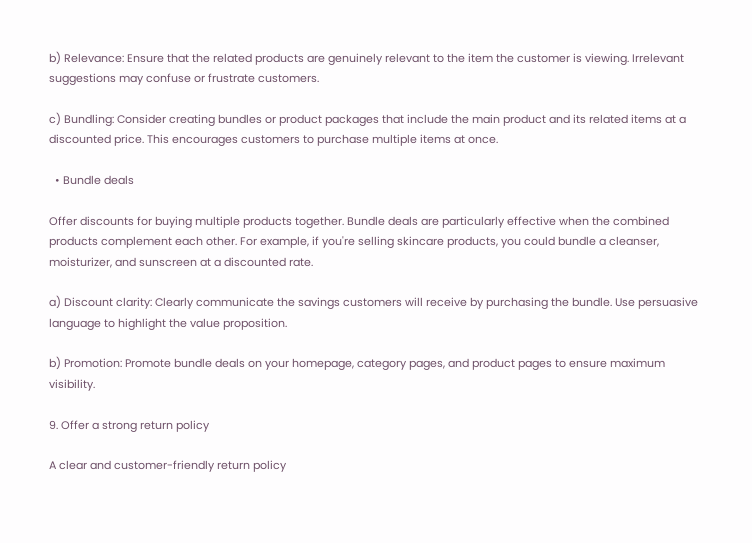b) Relevance: Ensure that the related products are genuinely relevant to the item the customer is viewing. Irrelevant suggestions may confuse or frustrate customers.

c) Bundling: Consider creating bundles or product packages that include the main product and its related items at a discounted price. This encourages customers to purchase multiple items at once.

  • Bundle deals

Offer discounts for buying multiple products together. Bundle deals are particularly effective when the combined products complement each other. For example, if you're selling skincare products, you could bundle a cleanser, moisturizer, and sunscreen at a discounted rate.

a) Discount clarity: Clearly communicate the savings customers will receive by purchasing the bundle. Use persuasive language to highlight the value proposition.

b) Promotion: Promote bundle deals on your homepage, category pages, and product pages to ensure maximum visibility.

9. Offer a strong return policy

A clear and customer-friendly return policy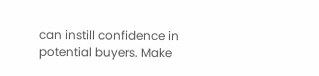can instill confidence in potential buyers. Make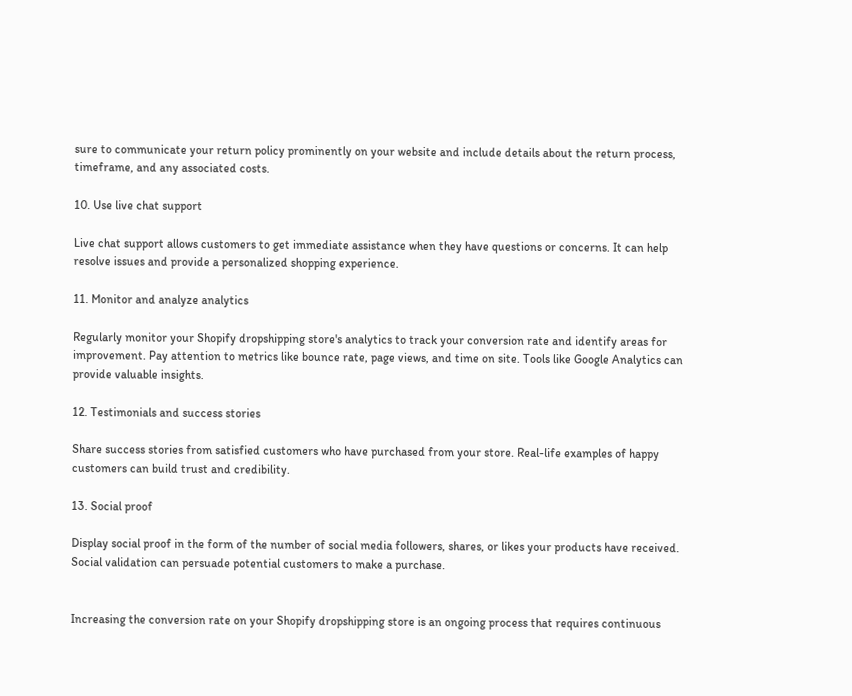sure to communicate your return policy prominently on your website and include details about the return process, timeframe, and any associated costs.

10. Use live chat support

Live chat support allows customers to get immediate assistance when they have questions or concerns. It can help resolve issues and provide a personalized shopping experience.

11. Monitor and analyze analytics

Regularly monitor your Shopify dropshipping store's analytics to track your conversion rate and identify areas for improvement. Pay attention to metrics like bounce rate, page views, and time on site. Tools like Google Analytics can provide valuable insights.

12. Testimonials and success stories

Share success stories from satisfied customers who have purchased from your store. Real-life examples of happy customers can build trust and credibility.

13. Social proof

Display social proof in the form of the number of social media followers, shares, or likes your products have received. Social validation can persuade potential customers to make a purchase.


Increasing the conversion rate on your Shopify dropshipping store is an ongoing process that requires continuous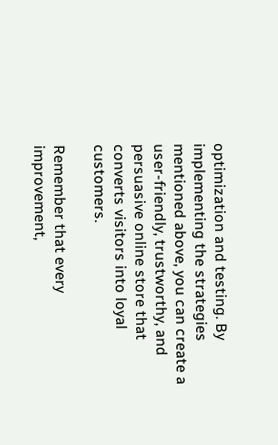optimization and testing. By implementing the strategies mentioned above, you can create a user-friendly, trustworthy, and persuasive online store that converts visitors into loyal customers.

Remember that every improvement,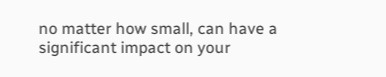no matter how small, can have a significant impact on your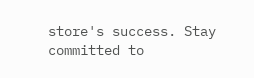store's success. Stay committed to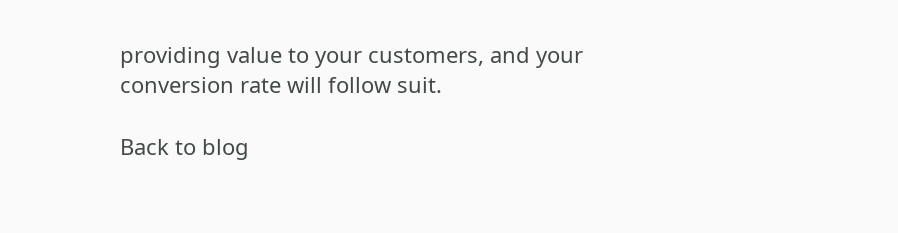providing value to your customers, and your conversion rate will follow suit.

Back to blog